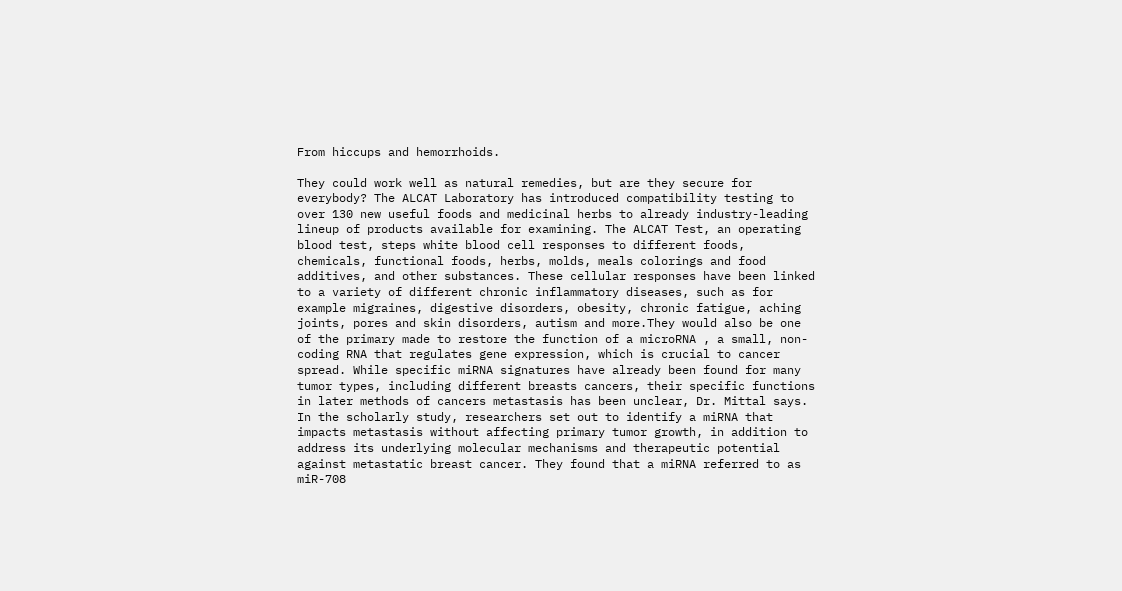From hiccups and hemorrhoids.

They could work well as natural remedies, but are they secure for everybody? The ALCAT Laboratory has introduced compatibility testing to over 130 new useful foods and medicinal herbs to already industry-leading lineup of products available for examining. The ALCAT Test, an operating blood test, steps white blood cell responses to different foods, chemicals, functional foods, herbs, molds, meals colorings and food additives, and other substances. These cellular responses have been linked to a variety of different chronic inflammatory diseases, such as for example migraines, digestive disorders, obesity, chronic fatigue, aching joints, pores and skin disorders, autism and more.They would also be one of the primary made to restore the function of a microRNA , a small, non-coding RNA that regulates gene expression, which is crucial to cancer spread. While specific miRNA signatures have already been found for many tumor types, including different breasts cancers, their specific functions in later methods of cancers metastasis has been unclear, Dr. Mittal says. In the scholarly study, researchers set out to identify a miRNA that impacts metastasis without affecting primary tumor growth, in addition to address its underlying molecular mechanisms and therapeutic potential against metastatic breast cancer. They found that a miRNA referred to as miR-708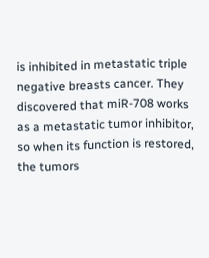is inhibited in metastatic triple negative breasts cancer. They discovered that miR-708 works as a metastatic tumor inhibitor, so when its function is restored, the tumors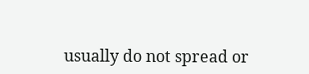usually do not spread or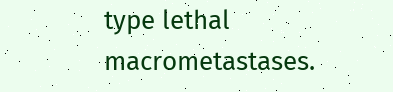type lethal macrometastases.